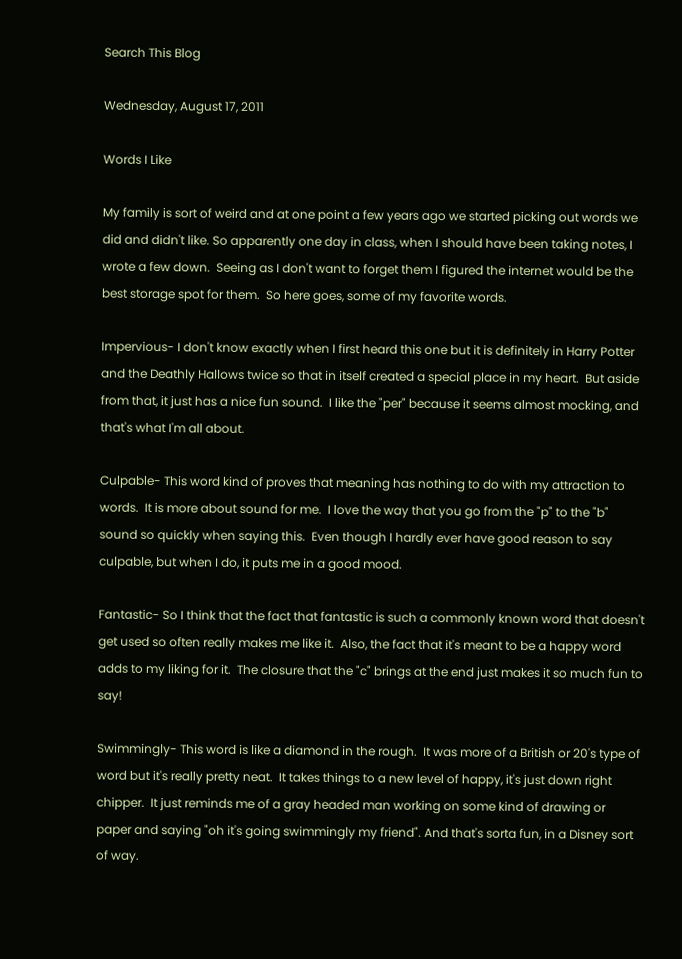Search This Blog

Wednesday, August 17, 2011

Words I Like

My family is sort of weird and at one point a few years ago we started picking out words we did and didn't like. So apparently one day in class, when I should have been taking notes, I wrote a few down.  Seeing as I don't want to forget them I figured the internet would be the best storage spot for them.  So here goes, some of my favorite words.

Impervious- I don't know exactly when I first heard this one but it is definitely in Harry Potter and the Deathly Hallows twice so that in itself created a special place in my heart.  But aside from that, it just has a nice fun sound.  I like the "per" because it seems almost mocking, and that's what I'm all about.

Culpable- This word kind of proves that meaning has nothing to do with my attraction to words.  It is more about sound for me.  I love the way that you go from the "p" to the "b" sound so quickly when saying this.  Even though I hardly ever have good reason to say culpable, but when I do, it puts me in a good mood.

Fantastic- So I think that the fact that fantastic is such a commonly known word that doesn't get used so often really makes me like it.  Also, the fact that it's meant to be a happy word adds to my liking for it.  The closure that the "c" brings at the end just makes it so much fun to say!

Swimmingly- This word is like a diamond in the rough.  It was more of a British or 20's type of word but it's really pretty neat.  It takes things to a new level of happy, it's just down right chipper.  It just reminds me of a gray headed man working on some kind of drawing or paper and saying "oh it's going swimmingly my friend". And that's sorta fun, in a Disney sort of way.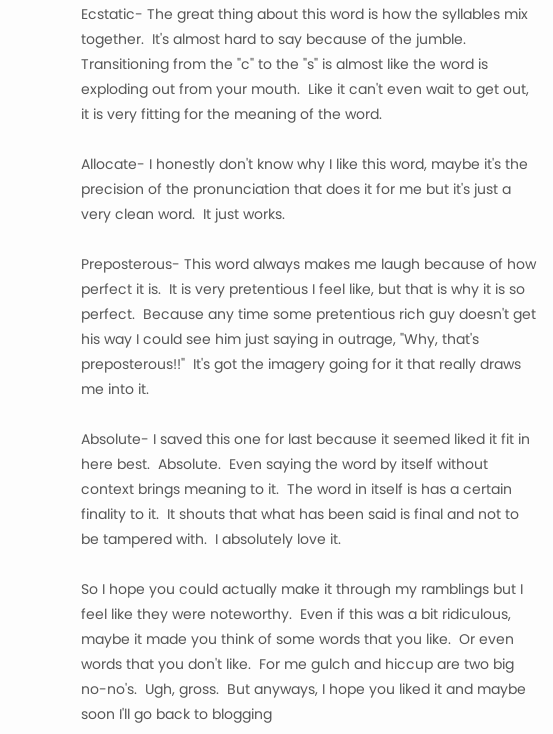Ecstatic- The great thing about this word is how the syllables mix together.  It's almost hard to say because of the jumble.  Transitioning from the "c" to the "s" is almost like the word is exploding out from your mouth.  Like it can't even wait to get out, it is very fitting for the meaning of the word.

Allocate- I honestly don't know why I like this word, maybe it's the precision of the pronunciation that does it for me but it's just a very clean word.  It just works.

Preposterous- This word always makes me laugh because of how perfect it is.  It is very pretentious I feel like, but that is why it is so perfect.  Because any time some pretentious rich guy doesn't get his way I could see him just saying in outrage, "Why, that's preposterous!!"  It's got the imagery going for it that really draws me into it.

Absolute- I saved this one for last because it seemed liked it fit in here best.  Absolute.  Even saying the word by itself without context brings meaning to it.  The word in itself is has a certain finality to it.  It shouts that what has been said is final and not to be tampered with.  I absolutely love it.

So I hope you could actually make it through my ramblings but I feel like they were noteworthy.  Even if this was a bit ridiculous, maybe it made you think of some words that you like.  Or even words that you don't like.  For me gulch and hiccup are two big no-no's.  Ugh, gross.  But anyways, I hope you liked it and maybe soon I'll go back to blogging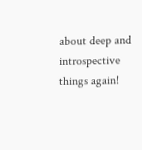about deep and introspective things again!